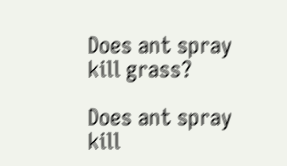Does ant spray kill grass?

Does ant spray kill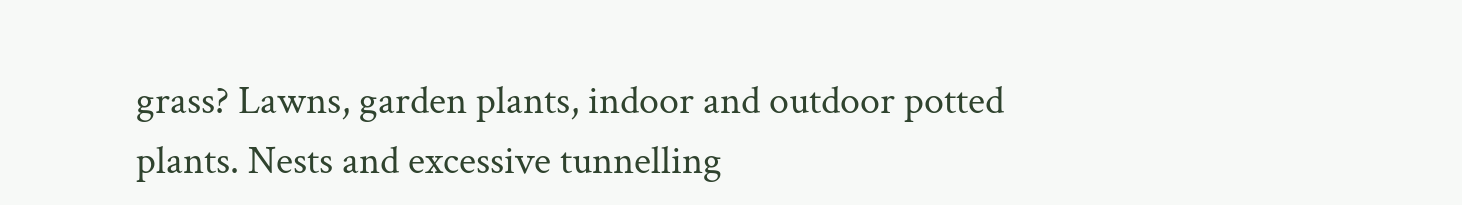grass? Lawns, garden plants, indoor and outdoor potted plants. Nests and excessive tunnelling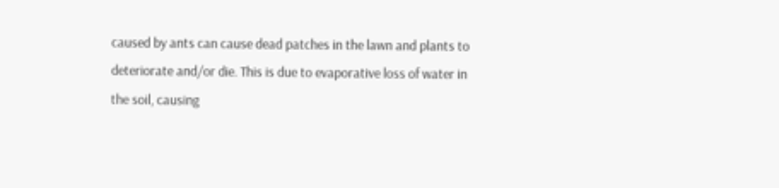caused by ants can cause dead patches in the lawn and plants to deteriorate and/or die. This is due to evaporative loss of water in the soil, causing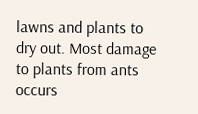lawns and plants to dry out. Most damage to plants from ants occurs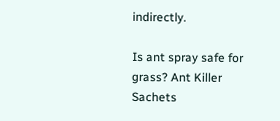indirectly.

Is ant spray safe for grass? Ant Killer Sachets